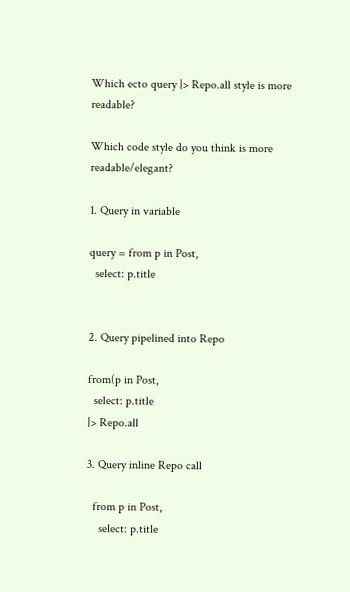Which ecto query |> Repo.all style is more readable?

Which code style do you think is more readable/elegant?

1. Query in variable

query = from p in Post,
  select: p.title


2. Query pipelined into Repo

from(p in Post,
  select: p.title
|> Repo.all

3. Query inline Repo call

  from p in Post,
    select: p.title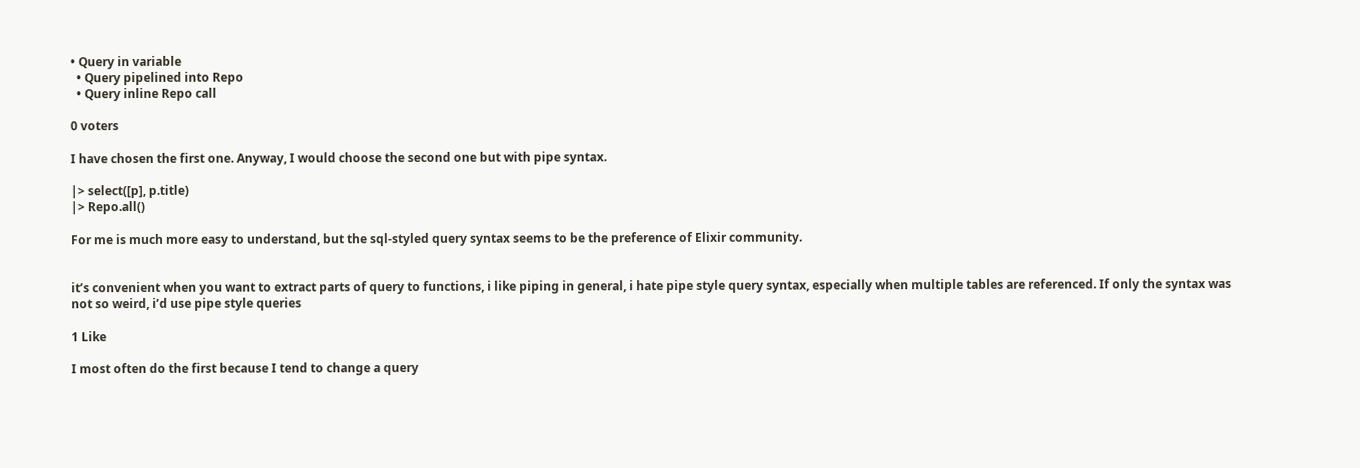• Query in variable
  • Query pipelined into Repo
  • Query inline Repo call

0 voters

I have chosen the first one. Anyway, I would choose the second one but with pipe syntax.

|> select([p], p.title)
|> Repo.all()

For me is much more easy to understand, but the sql-styled query syntax seems to be the preference of Elixir community.


it’s convenient when you want to extract parts of query to functions, i like piping in general, i hate pipe style query syntax, especially when multiple tables are referenced. If only the syntax was not so weird, i’d use pipe style queries

1 Like

I most often do the first because I tend to change a query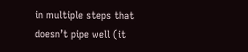in multiple steps that doesn’t pipe well (it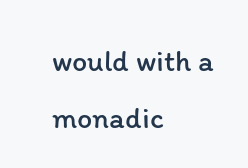would with a monadic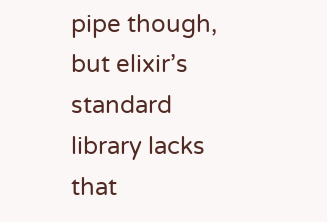pipe though, but elixir’s standard library lacks that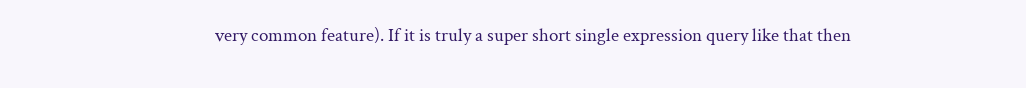very common feature). If it is truly a super short single expression query like that then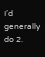I’d generally do 2.